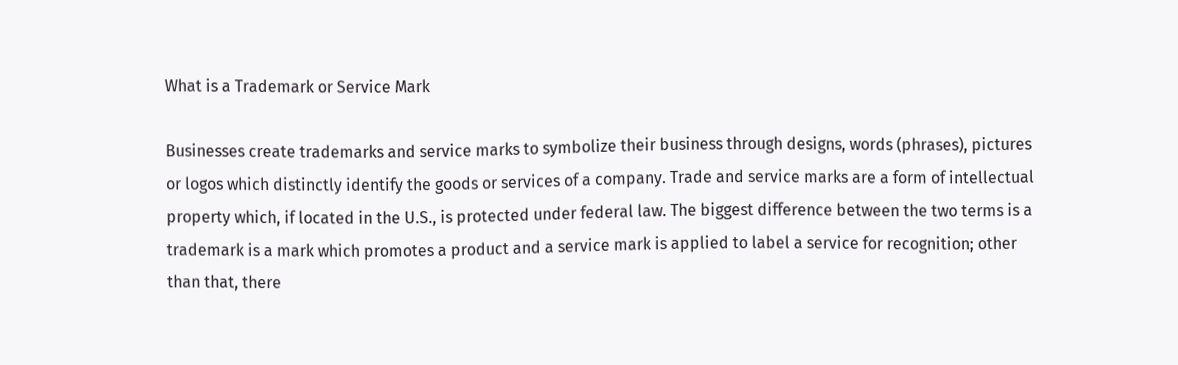What is a Trademark or Service Mark

Businesses create trademarks and service marks to symbolize their business through designs, words (phrases), pictures or logos which distinctly identify the goods or services of a company. Trade and service marks are a form of intellectual property which, if located in the U.S., is protected under federal law. The biggest difference between the two terms is a trademark is a mark which promotes a product and a service mark is applied to label a service for recognition; other than that, there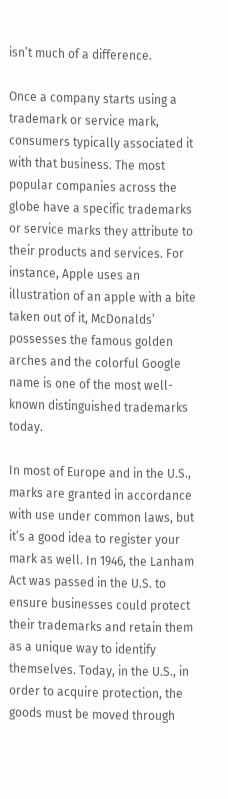isn’t much of a difference.

Once a company starts using a trademark or service mark, consumers typically associated it with that business. The most popular companies across the globe have a specific trademarks or service marks they attribute to their products and services. For instance, Apple uses an illustration of an apple with a bite taken out of it, McDonalds’ possesses the famous golden arches and the colorful Google name is one of the most well-known distinguished trademarks today.

In most of Europe and in the U.S., marks are granted in accordance with use under common laws, but it’s a good idea to register your mark as well. In 1946, the Lanham Act was passed in the U.S. to ensure businesses could protect their trademarks and retain them as a unique way to identify themselves. Today, in the U.S., in order to acquire protection, the goods must be moved through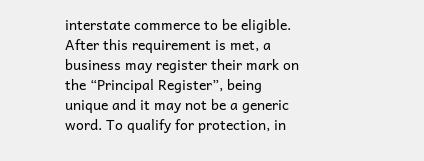interstate commerce to be eligible. After this requirement is met, a business may register their mark on the “Principal Register”, being unique and it may not be a generic word. To qualify for protection, in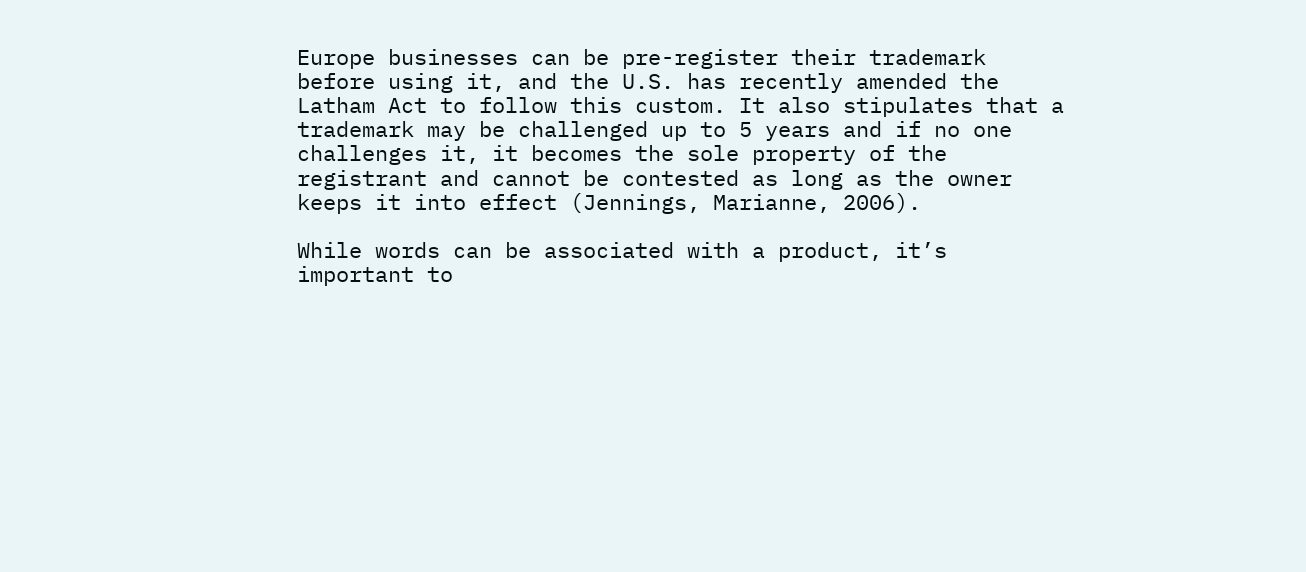Europe businesses can be pre-register their trademark before using it, and the U.S. has recently amended the Latham Act to follow this custom. It also stipulates that a trademark may be challenged up to 5 years and if no one challenges it, it becomes the sole property of the registrant and cannot be contested as long as the owner keeps it into effect (Jennings, Marianne, 2006).

While words can be associated with a product, it’s important to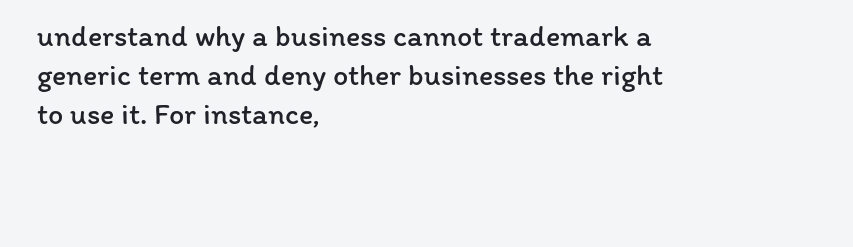understand why a business cannot trademark a generic term and deny other businesses the right to use it. For instance,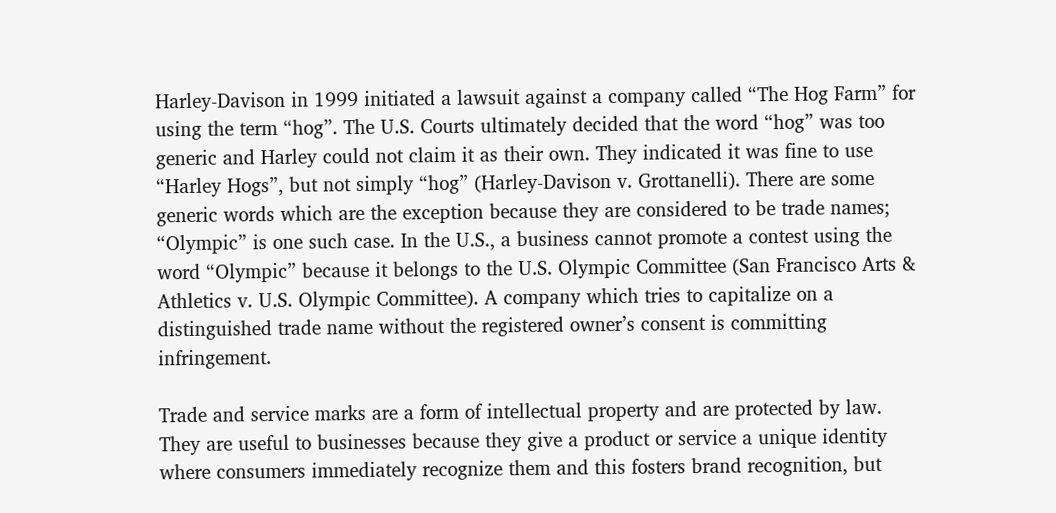Harley-Davison in 1999 initiated a lawsuit against a company called “The Hog Farm” for using the term “hog”. The U.S. Courts ultimately decided that the word “hog” was too generic and Harley could not claim it as their own. They indicated it was fine to use “Harley Hogs”, but not simply “hog” (Harley-Davison v. Grottanelli). There are some generic words which are the exception because they are considered to be trade names; “Olympic” is one such case. In the U.S., a business cannot promote a contest using the word “Olympic” because it belongs to the U.S. Olympic Committee (San Francisco Arts & Athletics v. U.S. Olympic Committee). A company which tries to capitalize on a distinguished trade name without the registered owner’s consent is committing infringement.

Trade and service marks are a form of intellectual property and are protected by law. They are useful to businesses because they give a product or service a unique identity where consumers immediately recognize them and this fosters brand recognition, but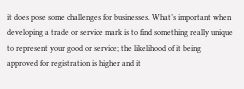it does pose some challenges for businesses. What’s important when developing a trade or service mark is to find something really unique to represent your good or service; the likelihood of it being approved for registration is higher and it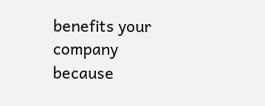benefits your company because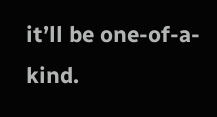it’ll be one-of-a-kind.